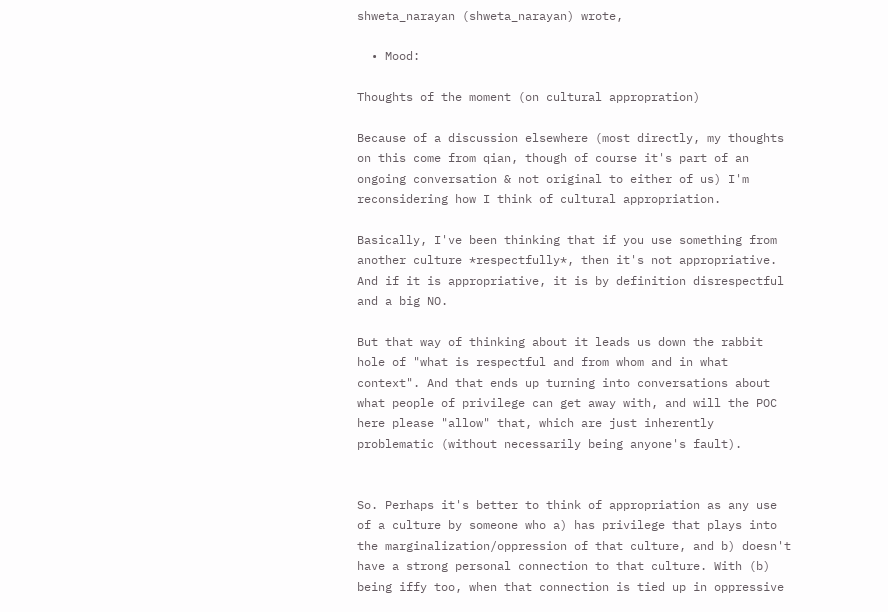shweta_narayan (shweta_narayan) wrote,

  • Mood:

Thoughts of the moment (on cultural appropration)

Because of a discussion elsewhere (most directly, my thoughts on this come from qian, though of course it's part of an ongoing conversation & not original to either of us) I'm reconsidering how I think of cultural appropriation.

Basically, I've been thinking that if you use something from another culture *respectfully*, then it's not appropriative. And if it is appropriative, it is by definition disrespectful and a big NO.

But that way of thinking about it leads us down the rabbit hole of "what is respectful and from whom and in what context". And that ends up turning into conversations about what people of privilege can get away with, and will the POC here please "allow" that, which are just inherently problematic (without necessarily being anyone's fault).


So. Perhaps it's better to think of appropriation as any use of a culture by someone who a) has privilege that plays into the marginalization/oppression of that culture, and b) doesn't have a strong personal connection to that culture. With (b) being iffy too, when that connection is tied up in oppressive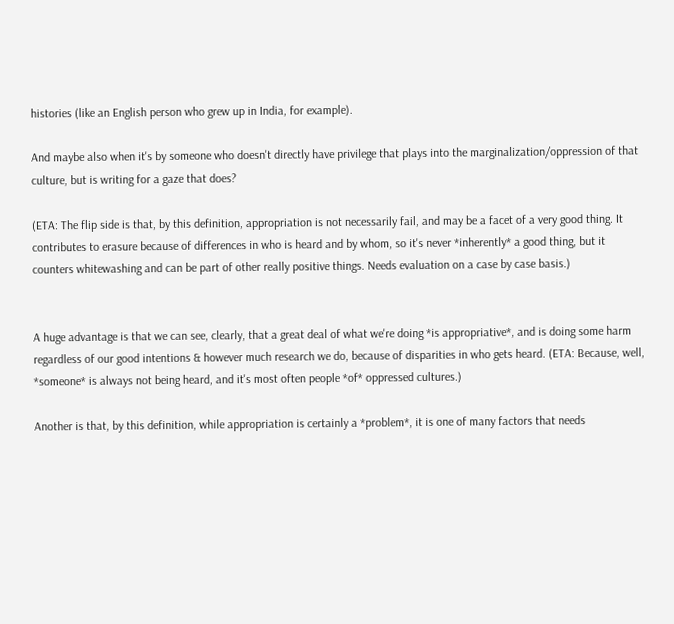histories (like an English person who grew up in India, for example).

And maybe also when it's by someone who doesn't directly have privilege that plays into the marginalization/oppression of that culture, but is writing for a gaze that does?

(ETA: The flip side is that, by this definition, appropriation is not necessarily fail, and may be a facet of a very good thing. It contributes to erasure because of differences in who is heard and by whom, so it's never *inherently* a good thing, but it counters whitewashing and can be part of other really positive things. Needs evaluation on a case by case basis.)


A huge advantage is that we can see, clearly, that a great deal of what we're doing *is appropriative*, and is doing some harm regardless of our good intentions & however much research we do, because of disparities in who gets heard. (ETA: Because, well, *someone* is always not being heard, and it's most often people *of* oppressed cultures.)

Another is that, by this definition, while appropriation is certainly a *problem*, it is one of many factors that needs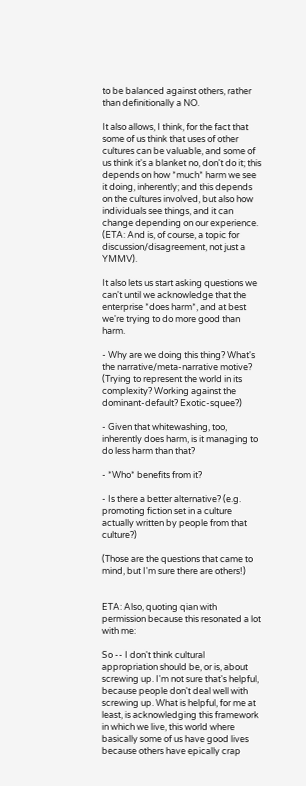to be balanced against others, rather than definitionally a NO.

It also allows, I think, for the fact that some of us think that uses of other cultures can be valuable, and some of us think it's a blanket no, don't do it; this depends on how *much* harm we see it doing, inherently; and this depends on the cultures involved, but also how individuals see things, and it can change depending on our experience. (ETA: And is, of course, a topic for discussion/disagreement, not just a YMMV).

It also lets us start asking questions we can't until we acknowledge that the enterprise *does harm*, and at best we're trying to do more good than harm.

- Why are we doing this thing? What's the narrative/meta-narrative motive? (Trying to represent the world in its complexity? Working against the dominant-default? Exotic-squee?)

- Given that whitewashing, too, inherently does harm, is it managing to do less harm than that?

- *Who* benefits from it?

- Is there a better alternative? (e.g. promoting fiction set in a culture actually written by people from that culture?)

(Those are the questions that came to mind, but I'm sure there are others!)


ETA: Also, quoting qian with permission because this resonated a lot with me:

So -- I don't think cultural appropriation should be, or is, about screwing up. I'm not sure that's helpful, because people don't deal well with screwing up. What is helpful, for me at least, is acknowledging this framework in which we live, this world where basically some of us have good lives because others have epically crap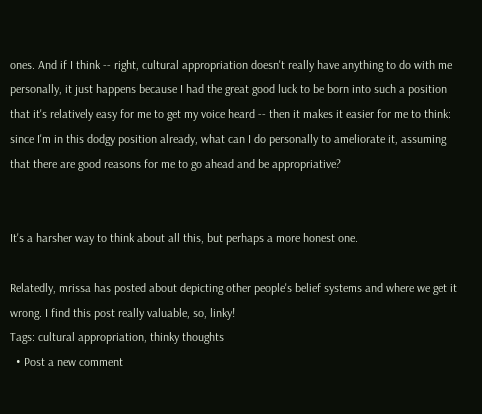ones. And if I think -- right, cultural appropriation doesn't really have anything to do with me personally, it just happens because I had the great good luck to be born into such a position that it's relatively easy for me to get my voice heard -- then it makes it easier for me to think: since I'm in this dodgy position already, what can I do personally to ameliorate it, assuming that there are good reasons for me to go ahead and be appropriative?


It's a harsher way to think about all this, but perhaps a more honest one.

Relatedly, mrissa has posted about depicting other people's belief systems and where we get it wrong. I find this post really valuable, so, linky!
Tags: cultural appropriation, thinky thoughts
  • Post a new comment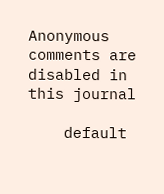Anonymous comments are disabled in this journal

    default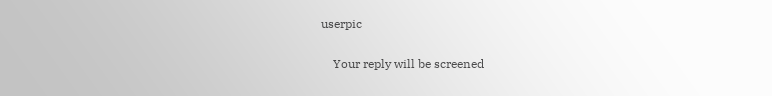userpic

    Your reply will be screened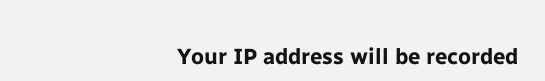Your IP address will be recorded